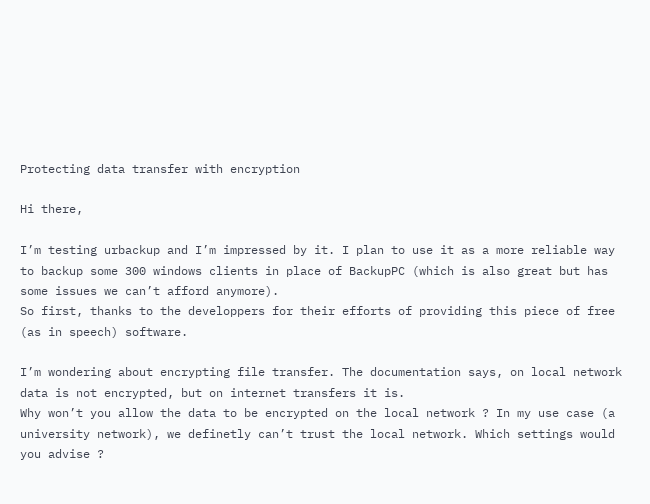Protecting data transfer with encryption

Hi there,

I’m testing urbackup and I’m impressed by it. I plan to use it as a more reliable way to backup some 300 windows clients in place of BackupPC (which is also great but has some issues we can’t afford anymore).
So first, thanks to the developpers for their efforts of providing this piece of free (as in speech) software.

I’m wondering about encrypting file transfer. The documentation says, on local network data is not encrypted, but on internet transfers it is.
Why won’t you allow the data to be encrypted on the local network ? In my use case (a university network), we definetly can’t trust the local network. Which settings would you advise ?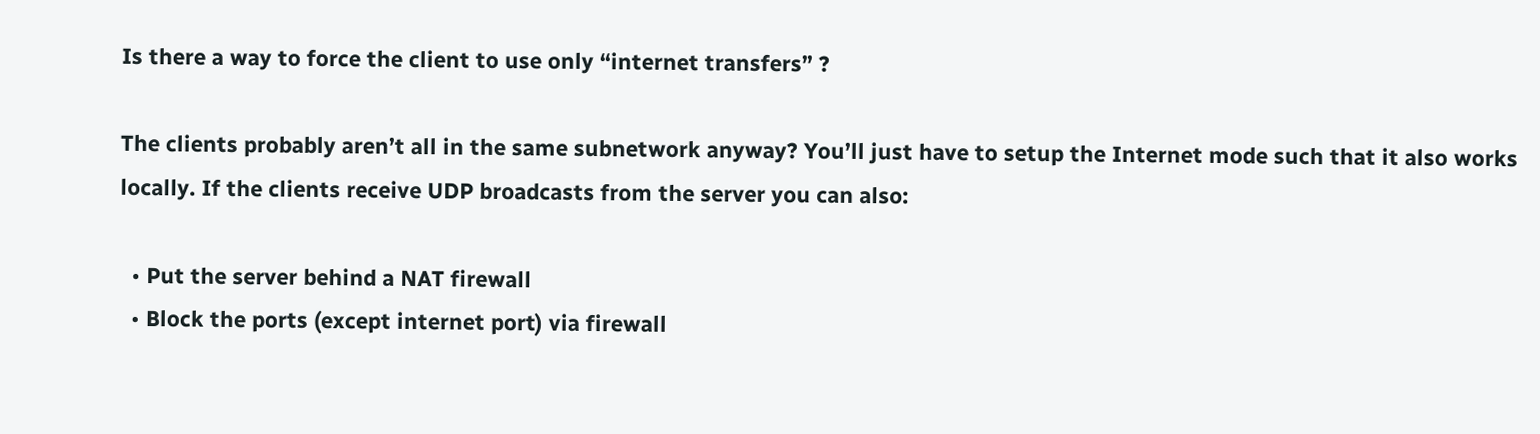Is there a way to force the client to use only “internet transfers” ?

The clients probably aren’t all in the same subnetwork anyway? You’ll just have to setup the Internet mode such that it also works locally. If the clients receive UDP broadcasts from the server you can also:

  • Put the server behind a NAT firewall
  • Block the ports (except internet port) via firewall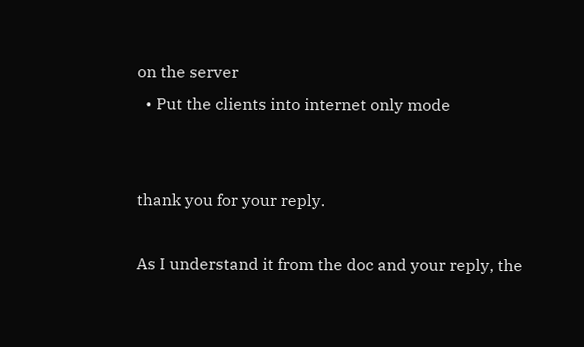on the server
  • Put the clients into internet only mode


thank you for your reply.

As I understand it from the doc and your reply, the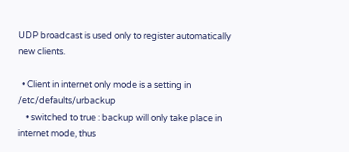UDP broadcast is used only to register automatically new clients.

  • Client in internet only mode is a setting in /etc/defaults/urbackup
    • switched to true : backup will only take place in internet mode, thus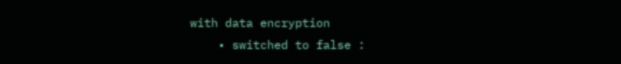with data encryption
    • switched to false :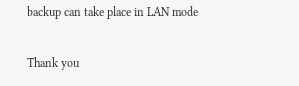backup can take place in LAN mode

Thank you